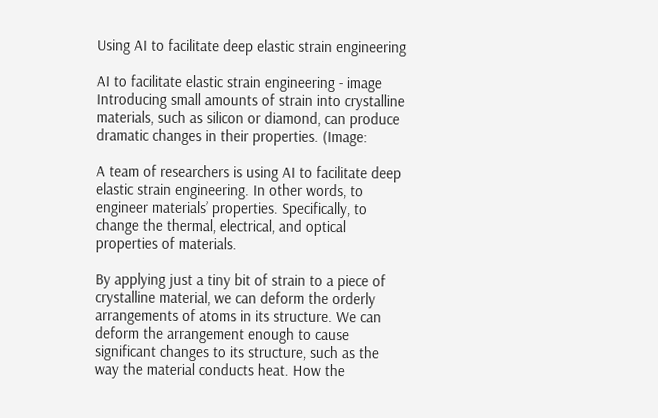Using AI to facilitate deep elastic strain engineering

AI to facilitate elastic strain engineering - image
Introducing small amounts of strain into crystalline materials, such as silicon or diamond, can produce dramatic changes in their properties. (Image:

A team of researchers is using AI to facilitate deep elastic strain engineering. In other words, to engineer materials’ properties. Specifically, to change the thermal, electrical, and optical properties of materials.

By applying just a tiny bit of strain to a piece of crystalline material, we can deform the orderly arrangements of atoms in its structure. We can deform the arrangement enough to cause significant changes to its structure, such as the way the material conducts heat. How the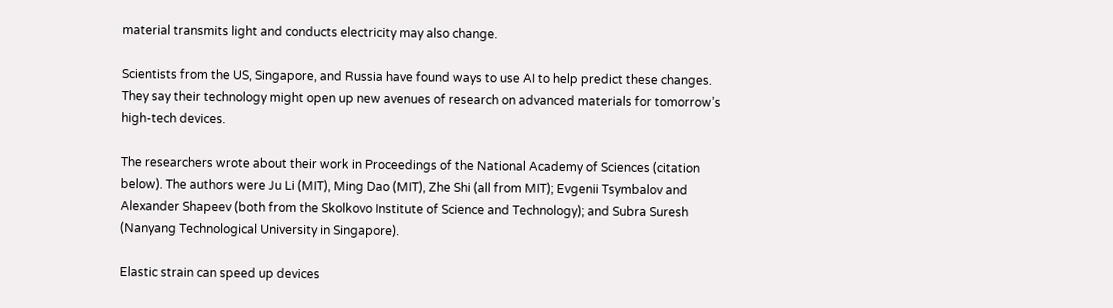material transmits light and conducts electricity may also change.

Scientists from the US, Singapore, and Russia have found ways to use AI to help predict these changes. They say their technology might open up new avenues of research on advanced materials for tomorrow’s high-tech devices.

The researchers wrote about their work in Proceedings of the National Academy of Sciences (citation below). The authors were Ju Li (MIT), Ming Dao (MIT), Zhe Shi (all from MIT); Evgenii Tsymbalov and Alexander Shapeev (both from the Skolkovo Institute of Science and Technology); and Subra Suresh (Nanyang Technological University in Singapore).

Elastic strain can speed up devices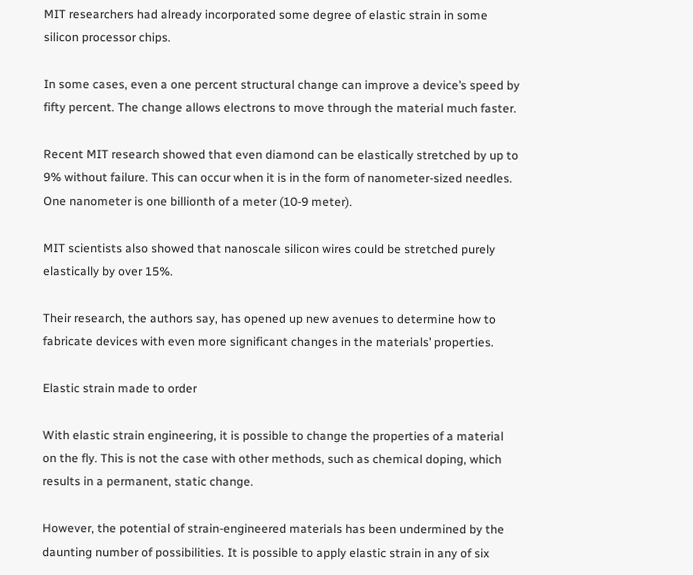MIT researchers had already incorporated some degree of elastic strain in some silicon processor chips.

In some cases, even a one percent structural change can improve a device’s speed by fifty percent. The change allows electrons to move through the material much faster.

Recent MIT research showed that even diamond can be elastically stretched by up to 9% without failure. This can occur when it is in the form of nanometer-sized needles. One nanometer is one billionth of a meter (10-9 meter).

MIT scientists also showed that nanoscale silicon wires could be stretched purely elastically by over 15%.

Their research, the authors say, has opened up new avenues to determine how to fabricate devices with even more significant changes in the materials’ properties.

Elastic strain made to order

With elastic strain engineering, it is possible to change the properties of a material on the fly. This is not the case with other methods, such as chemical doping, which results in a permanent, static change.

However, the potential of strain-engineered materials has been undermined by the daunting number of possibilities. It is possible to apply elastic strain in any of six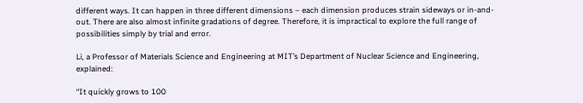different ways. It can happen in three different dimensions – each dimension produces strain sideways or in-and-out. There are also almost infinite gradations of degree. Therefore, it is impractical to explore the full range of possibilities simply by trial and error.

Li, a Professor of Materials Science and Engineering at MIT’s Department of Nuclear Science and Engineering, explained:

“It quickly grows to 100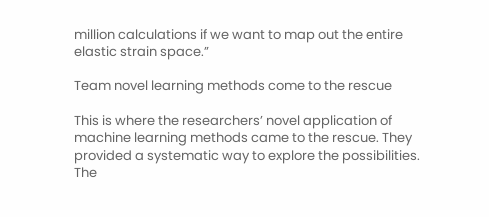million calculations if we want to map out the entire elastic strain space.”

Team novel learning methods come to the rescue

This is where the researchers’ novel application of machine learning methods came to the rescue. They provided a systematic way to explore the possibilities. The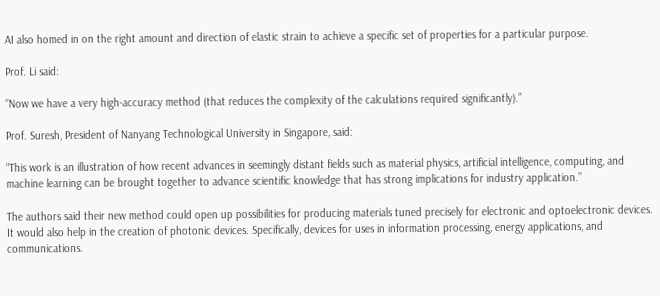AI also homed in on the right amount and direction of elastic strain to achieve a specific set of properties for a particular purpose.

Prof. Li said:

“Now we have a very high-accuracy method (that reduces the complexity of the calculations required significantly).”

Prof. Suresh, President of Nanyang Technological University in Singapore, said:

“This work is an illustration of how recent advances in seemingly distant fields such as material physics, artificial intelligence, computing, and machine learning can be brought together to advance scientific knowledge that has strong implications for industry application.”

The authors said their new method could open up possibilities for producing materials tuned precisely for electronic and optoelectronic devices. It would also help in the creation of photonic devices. Specifically, devices for uses in information processing, energy applications, and communications.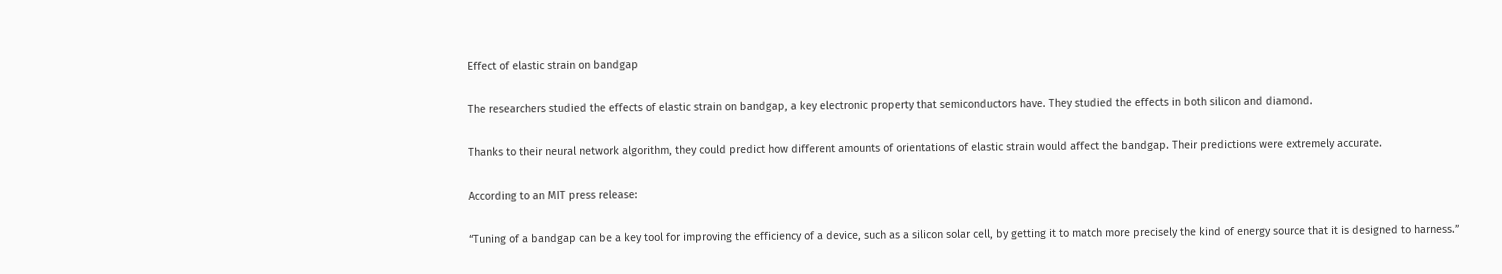Effect of elastic strain on bandgap

The researchers studied the effects of elastic strain on bandgap, a key electronic property that semiconductors have. They studied the effects in both silicon and diamond.

Thanks to their neural network algorithm, they could predict how different amounts of orientations of elastic strain would affect the bandgap. Their predictions were extremely accurate.

According to an MIT press release:

“Tuning of a bandgap can be a key tool for improving the efficiency of a device, such as a silicon solar cell, by getting it to match more precisely the kind of energy source that it is designed to harness.”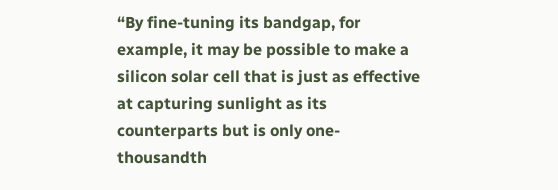“By fine-tuning its bandgap, for example, it may be possible to make a silicon solar cell that is just as effective at capturing sunlight as its counterparts but is only one-thousandth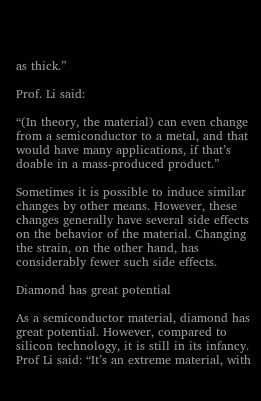as thick.”

Prof. Li said:

“(In theory, the material) can even change from a semiconductor to a metal, and that would have many applications, if that’s doable in a mass-produced product.”

Sometimes it is possible to induce similar changes by other means. However, these changes generally have several side effects on the behavior of the material. Changing the strain, on the other hand, has considerably fewer such side effects.

Diamond has great potential

As a semiconductor material, diamond has great potential. However, compared to silicon technology, it is still in its infancy. Prof Li said: “It’s an extreme material, with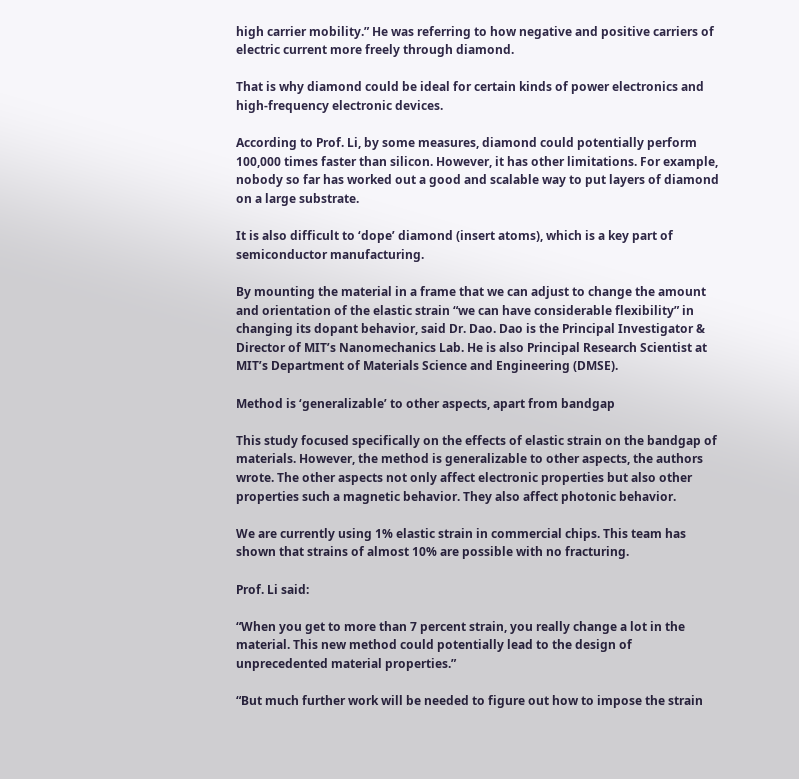high carrier mobility.” He was referring to how negative and positive carriers of electric current more freely through diamond.

That is why diamond could be ideal for certain kinds of power electronics and high-frequency electronic devices.

According to Prof. Li, by some measures, diamond could potentially perform 100,000 times faster than silicon. However, it has other limitations. For example, nobody so far has worked out a good and scalable way to put layers of diamond on a large substrate.

It is also difficult to ‘dope’ diamond (insert atoms), which is a key part of semiconductor manufacturing.

By mounting the material in a frame that we can adjust to change the amount and orientation of the elastic strain “we can have considerable flexibility” in changing its dopant behavior, said Dr. Dao. Dao is the Principal Investigator & Director of MIT’s Nanomechanics Lab. He is also Principal Research Scientist at MIT’s Department of Materials Science and Engineering (DMSE).

Method is ‘generalizable’ to other aspects, apart from bandgap

This study focused specifically on the effects of elastic strain on the bandgap of materials. However, the method is generalizable to other aspects, the authors wrote. The other aspects not only affect electronic properties but also other properties such a magnetic behavior. They also affect photonic behavior.

We are currently using 1% elastic strain in commercial chips. This team has shown that strains of almost 10% are possible with no fracturing.

Prof. Li said:

“When you get to more than 7 percent strain, you really change a lot in the material. This new method could potentially lead to the design of unprecedented material properties.”

“But much further work will be needed to figure out how to impose the strain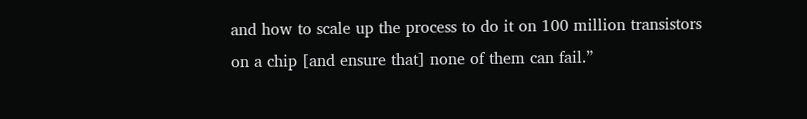and how to scale up the process to do it on 100 million transistors on a chip [and ensure that] none of them can fail.”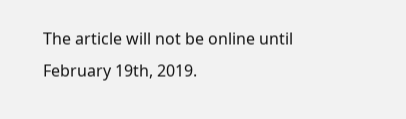The article will not be online until February 19th, 2019.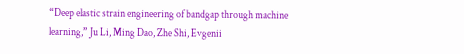“Deep elastic strain engineering of bandgap through machine learning,” Ju Li, Ming Dao, Zhe Shi, Evgenii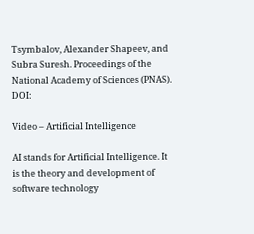Tsymbalov, Alexander Shapeev, and Subra Suresh. Proceedings of the National Academy of Sciences (PNAS). DOI:

Video – Artificial Intelligence

AI stands for Artificial Intelligence. It is the theory and development of software technology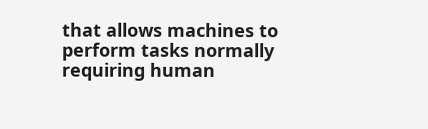that allows machines to perform tasks normally requiring human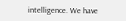intelligence. We have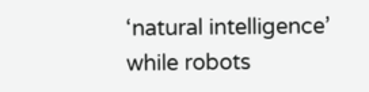‘natural intelligence’ while robots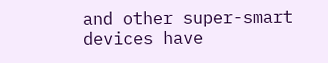and other super-smart devices have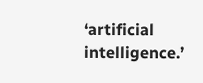‘artificial intelligence.’